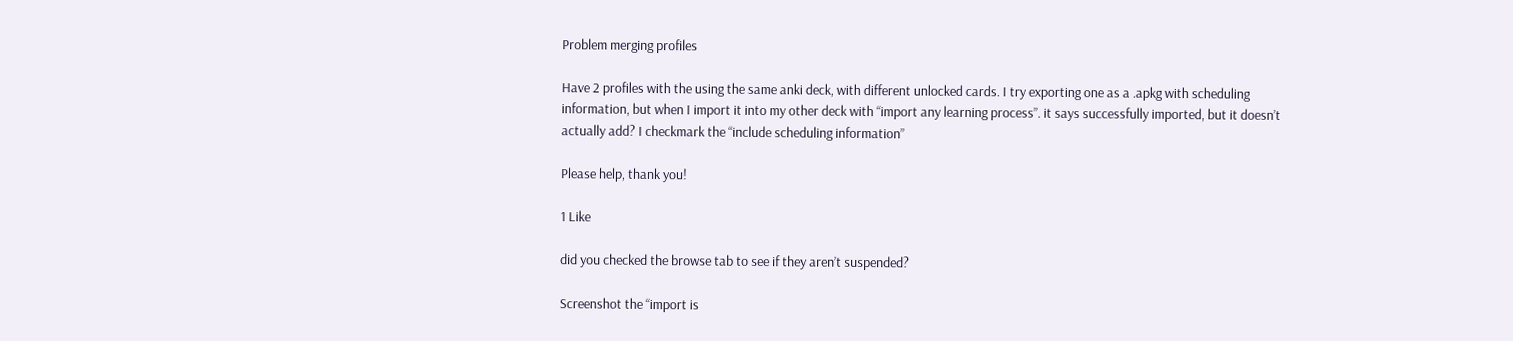Problem merging profiles

Have 2 profiles with the using the same anki deck, with different unlocked cards. I try exporting one as a .apkg with scheduling information, but when I import it into my other deck with “import any learning process”. it says successfully imported, but it doesn’t actually add? I checkmark the “include scheduling information”

Please help, thank you!

1 Like

did you checked the browse tab to see if they aren’t suspended?

Screenshot the “import is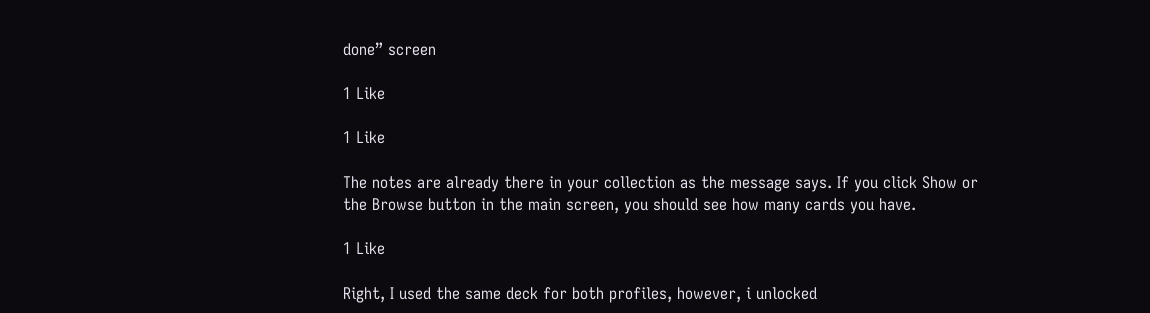done” screen

1 Like

1 Like

The notes are already there in your collection as the message says. If you click Show or the Browse button in the main screen, you should see how many cards you have.

1 Like

Right, I used the same deck for both profiles, however, i unlocked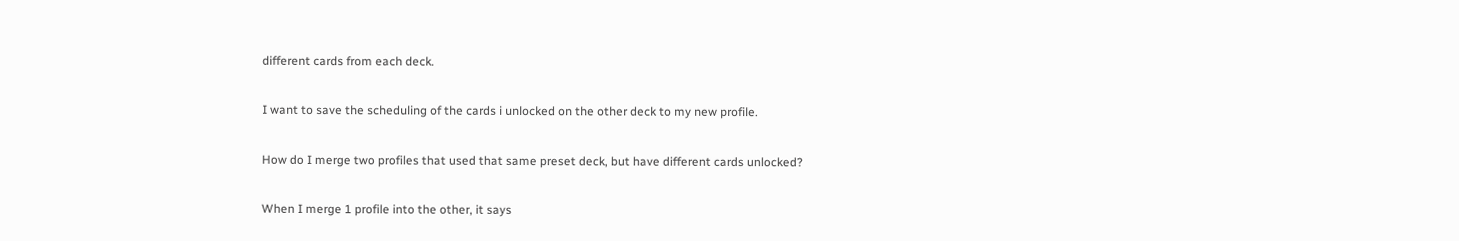different cards from each deck.

I want to save the scheduling of the cards i unlocked on the other deck to my new profile.

How do I merge two profiles that used that same preset deck, but have different cards unlocked?

When I merge 1 profile into the other, it says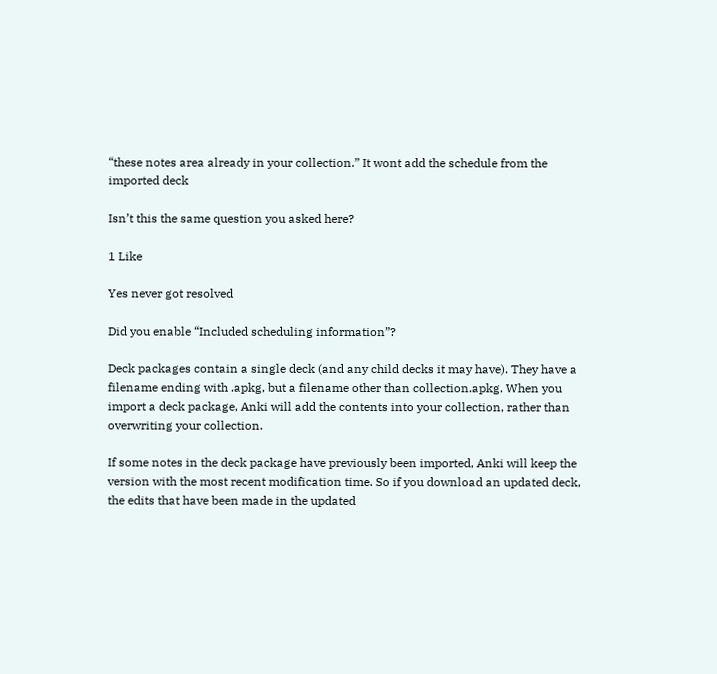“these notes area already in your collection.” It wont add the schedule from the imported deck

Isn’t this the same question you asked here?

1 Like

Yes never got resolved

Did you enable “Included scheduling information”?

Deck packages contain a single deck (and any child decks it may have). They have a filename ending with .apkg, but a filename other than collection.apkg. When you import a deck package, Anki will add the contents into your collection, rather than overwriting your collection.

If some notes in the deck package have previously been imported, Anki will keep the version with the most recent modification time. So if you download an updated deck, the edits that have been made in the updated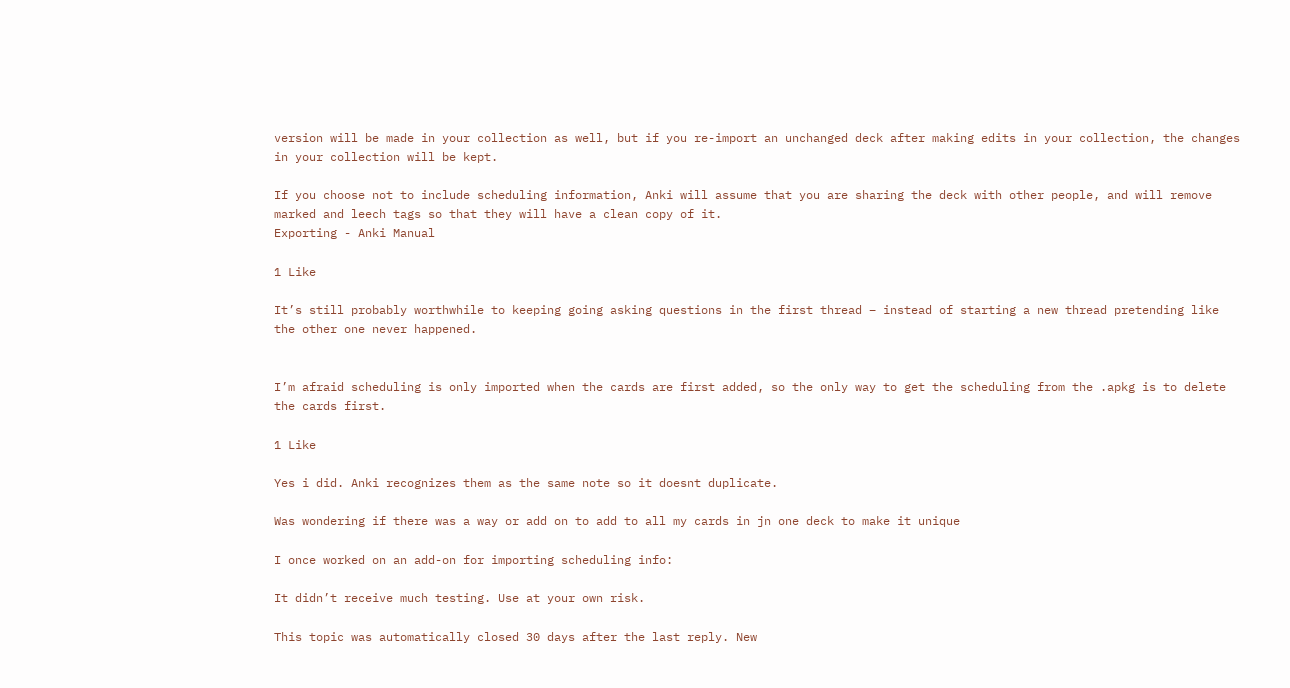version will be made in your collection as well, but if you re-import an unchanged deck after making edits in your collection, the changes in your collection will be kept.

If you choose not to include scheduling information, Anki will assume that you are sharing the deck with other people, and will remove marked and leech tags so that they will have a clean copy of it.
Exporting - Anki Manual

1 Like

It’s still probably worthwhile to keeping going asking questions in the first thread – instead of starting a new thread pretending like the other one never happened.


I’m afraid scheduling is only imported when the cards are first added, so the only way to get the scheduling from the .apkg is to delete the cards first.

1 Like

Yes i did. Anki recognizes them as the same note so it doesnt duplicate.

Was wondering if there was a way or add on to add to all my cards in jn one deck to make it unique

I once worked on an add-on for importing scheduling info:

It didn’t receive much testing. Use at your own risk.

This topic was automatically closed 30 days after the last reply. New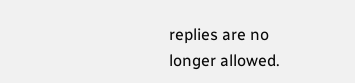replies are no longer allowed.